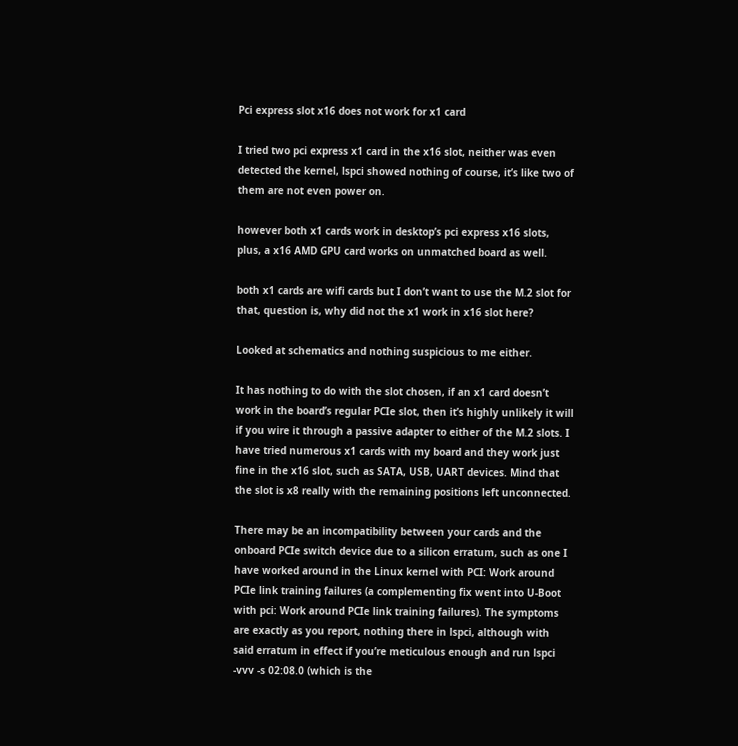Pci express slot x16 does not work for x1 card

I tried two pci express x1 card in the x16 slot, neither was even detected the kernel, lspci showed nothing of course, it’s like two of them are not even power on.

however both x1 cards work in desktop’s pci express x16 slots, plus, a x16 AMD GPU card works on unmatched board as well.

both x1 cards are wifi cards but I don’t want to use the M.2 slot for that, question is, why did not the x1 work in x16 slot here?

Looked at schematics and nothing suspicious to me either.

It has nothing to do with the slot chosen, if an x1 card doesn’t work in the board’s regular PCIe slot, then it’s highly unlikely it will if you wire it through a passive adapter to either of the M.2 slots. I have tried numerous x1 cards with my board and they work just fine in the x16 slot, such as SATA, USB, UART devices. Mind that the slot is x8 really with the remaining positions left unconnected.

There may be an incompatibility between your cards and the onboard PCIe switch device due to a silicon erratum, such as one I have worked around in the Linux kernel with PCI: Work around PCIe link training failures (a complementing fix went into U-Boot with pci: Work around PCIe link training failures). The symptoms are exactly as you report, nothing there in lspci, although with said erratum in effect if you’re meticulous enough and run lspci -vvv -s 02:08.0 (which is the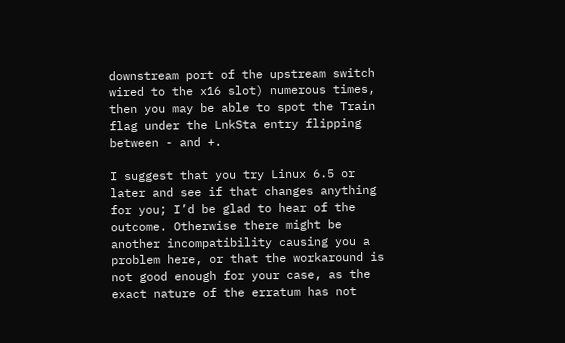downstream port of the upstream switch wired to the x16 slot) numerous times, then you may be able to spot the Train flag under the LnkSta entry flipping between - and +.

I suggest that you try Linux 6.5 or later and see if that changes anything for you; I’d be glad to hear of the outcome. Otherwise there might be another incompatibility causing you a problem here, or that the workaround is not good enough for your case, as the exact nature of the erratum has not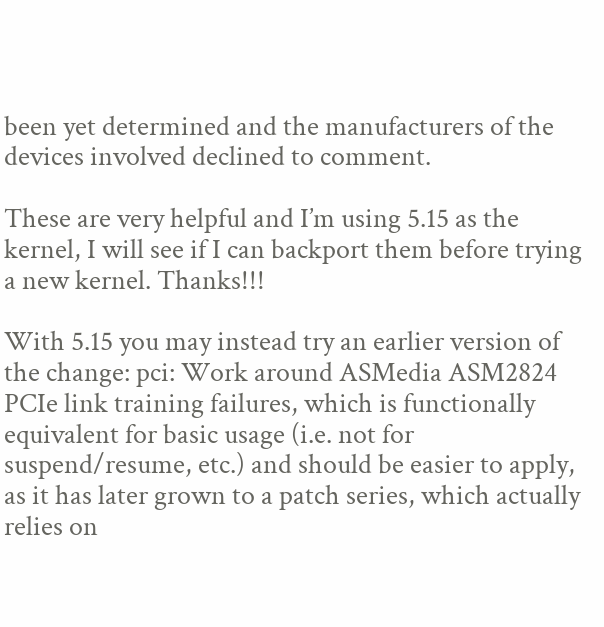been yet determined and the manufacturers of the devices involved declined to comment.

These are very helpful and I’m using 5.15 as the kernel, I will see if I can backport them before trying a new kernel. Thanks!!!

With 5.15 you may instead try an earlier version of the change: pci: Work around ASMedia ASM2824 PCIe link training failures, which is functionally equivalent for basic usage (i.e. not for suspend/resume, etc.) and should be easier to apply, as it has later grown to a patch series, which actually relies on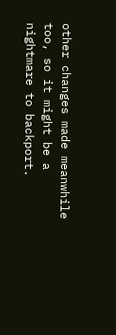other changes made meanwhile too, so it might be a nightmare to backport.